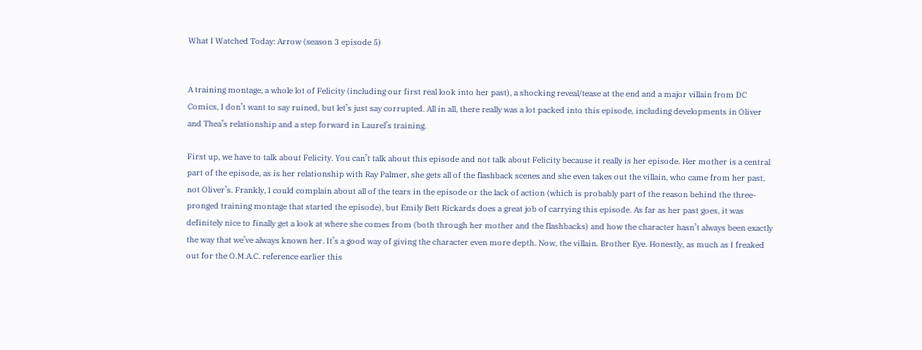What I Watched Today: Arrow (season 3 episode 5)


A training montage, a whole lot of Felicity (including our first real look into her past), a shocking reveal/tease at the end and a major villain from DC Comics, I don’t want to say ruined, but let’s just say corrupted. All in all, there really was a lot packed into this episode, including developments in Oliver and Thea’s relationship and a step forward in Laurel’s training.

First up, we have to talk about Felicity. You can’t talk about this episode and not talk about Felicity because it really is her episode. Her mother is a central part of the episode, as is her relationship with Ray Palmer, she gets all of the flashback scenes and she even takes out the villain, who came from her past, not Oliver’s. Frankly, I could complain about all of the tears in the episode or the lack of action (which is probably part of the reason behind the three-pronged training montage that started the episode), but Emily Bett Rickards does a great job of carrying this episode. As far as her past goes, it was definitely nice to finally get a look at where she comes from (both through her mother and the flashbacks) and how the character hasn’t always been exactly the way that we’ve always known her. It’s a good way of giving the character even more depth. Now, the villain. Brother Eye. Honestly, as much as I freaked out for the O.M.A.C. reference earlier this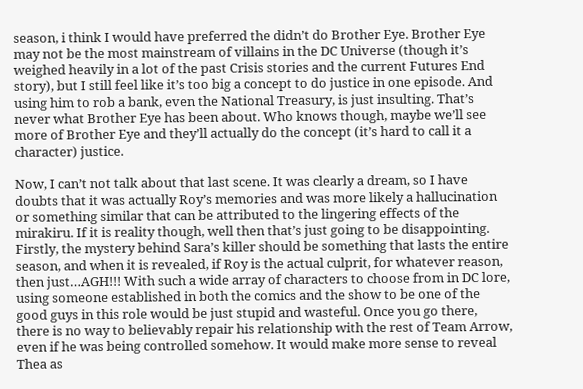season, i think I would have preferred the didn’t do Brother Eye. Brother Eye may not be the most mainstream of villains in the DC Universe (though it’s weighed heavily in a lot of the past Crisis stories and the current Futures End story), but I still feel like it’s too big a concept to do justice in one episode. And using him to rob a bank, even the National Treasury, is just insulting. That’s never what Brother Eye has been about. Who knows though, maybe we’ll see more of Brother Eye and they’ll actually do the concept (it’s hard to call it a character) justice.

Now, I can’t not talk about that last scene. It was clearly a dream, so I have doubts that it was actually Roy’s memories and was more likely a hallucination or something similar that can be attributed to the lingering effects of the mirakiru. If it is reality though, well then that’s just going to be disappointing. Firstly, the mystery behind Sara’s killer should be something that lasts the entire season, and when it is revealed, if Roy is the actual culprit, for whatever reason, then just…AGH!!! With such a wide array of characters to choose from in DC lore, using someone established in both the comics and the show to be one of the good guys in this role would be just stupid and wasteful. Once you go there, there is no way to believably repair his relationship with the rest of Team Arrow, even if he was being controlled somehow. It would make more sense to reveal Thea as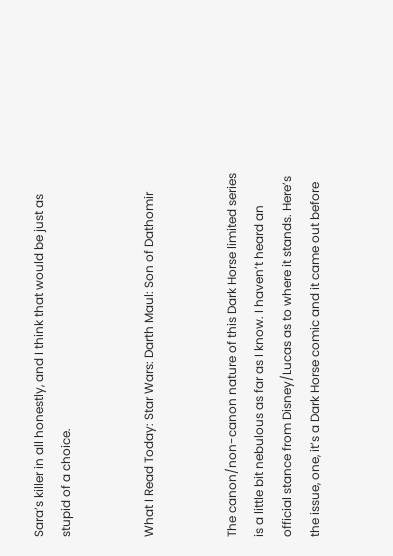Sara’s killer in all honestly, and I think that would be just as stupid of a choice.


What I Read Today: Star Wars: Darth Maul: Son of Dathomir


The canon/non-canon nature of this Dark Horse limited series is a little bit nebulous as far as I know. I haven’t heard an official stance from Disney/Lucas as to where it stands. Here’s the issue, one, it’s a Dark Horse comic and it came out before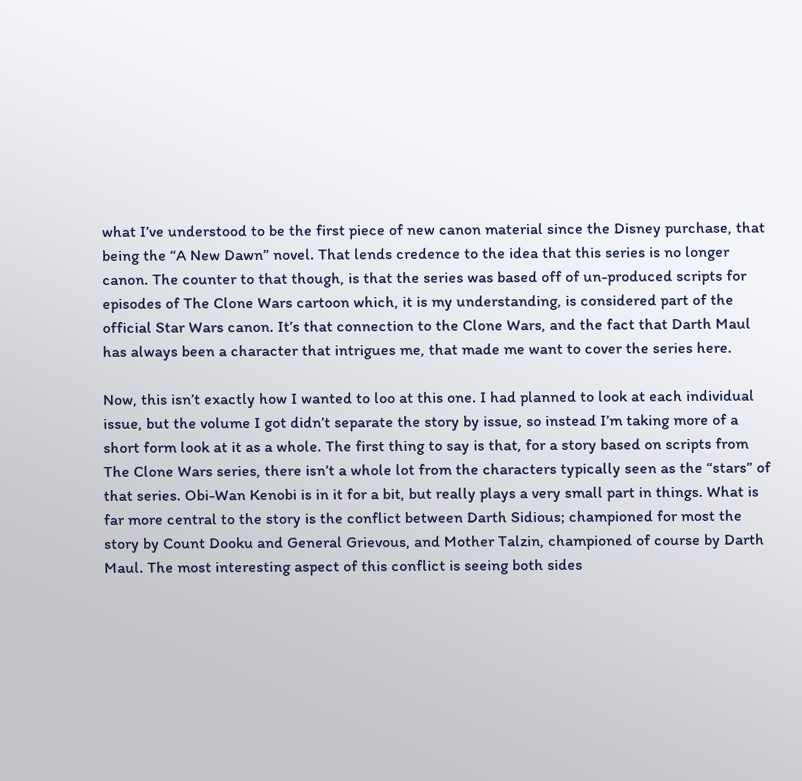what I’ve understood to be the first piece of new canon material since the Disney purchase, that being the “A New Dawn” novel. That lends credence to the idea that this series is no longer canon. The counter to that though, is that the series was based off of un-produced scripts for episodes of The Clone Wars cartoon which, it is my understanding, is considered part of the official Star Wars canon. It’s that connection to the Clone Wars, and the fact that Darth Maul has always been a character that intrigues me, that made me want to cover the series here.

Now, this isn’t exactly how I wanted to loo at this one. I had planned to look at each individual issue, but the volume I got didn’t separate the story by issue, so instead I’m taking more of a short form look at it as a whole. The first thing to say is that, for a story based on scripts from The Clone Wars series, there isn’t a whole lot from the characters typically seen as the “stars” of that series. Obi-Wan Kenobi is in it for a bit, but really plays a very small part in things. What is far more central to the story is the conflict between Darth Sidious; championed for most the story by Count Dooku and General Grievous, and Mother Talzin, championed of course by Darth Maul. The most interesting aspect of this conflict is seeing both sides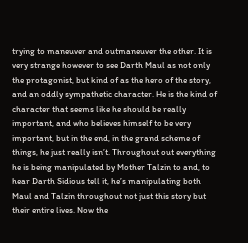trying to maneuver and outmaneuver the other. It is very strange however to see Darth Maul as not only the protagonist, but kind of as the hero of the story, and an oddly sympathetic character. He is the kind of character that seems like he should be really important, and who believes himself to be very important, but in the end, in the grand scheme of things, he just really isn’t. Throughout out everything he is being manipulated by Mother Talzin to and, to hear Darth Sidious tell it, he’s manipulating both Maul and Talzin throughout not just this story but their entire lives. Now the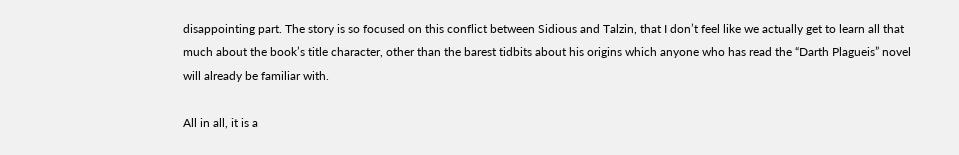disappointing part. The story is so focused on this conflict between Sidious and Talzin, that I don’t feel like we actually get to learn all that much about the book’s title character, other than the barest tidbits about his origins which anyone who has read the “Darth Plagueis” novel will already be familiar with.

All in all, it is a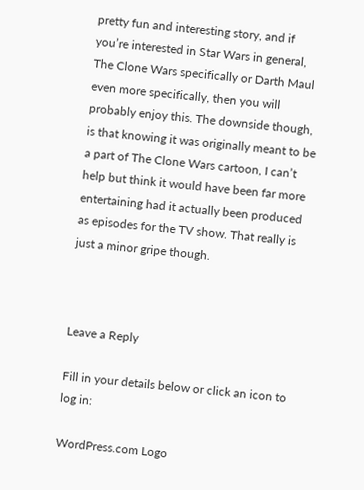pretty fun and interesting story, and if you’re interested in Star Wars in general, The Clone Wars specifically or Darth Maul even more specifically, then you will probably enjoy this. The downside though, is that knowing it was originally meant to be a part of The Clone Wars cartoon, I can’t help but think it would have been far more entertaining had it actually been produced as episodes for the TV show. That really is just a minor gripe though.



Leave a Reply

Fill in your details below or click an icon to log in:

WordPress.com Logo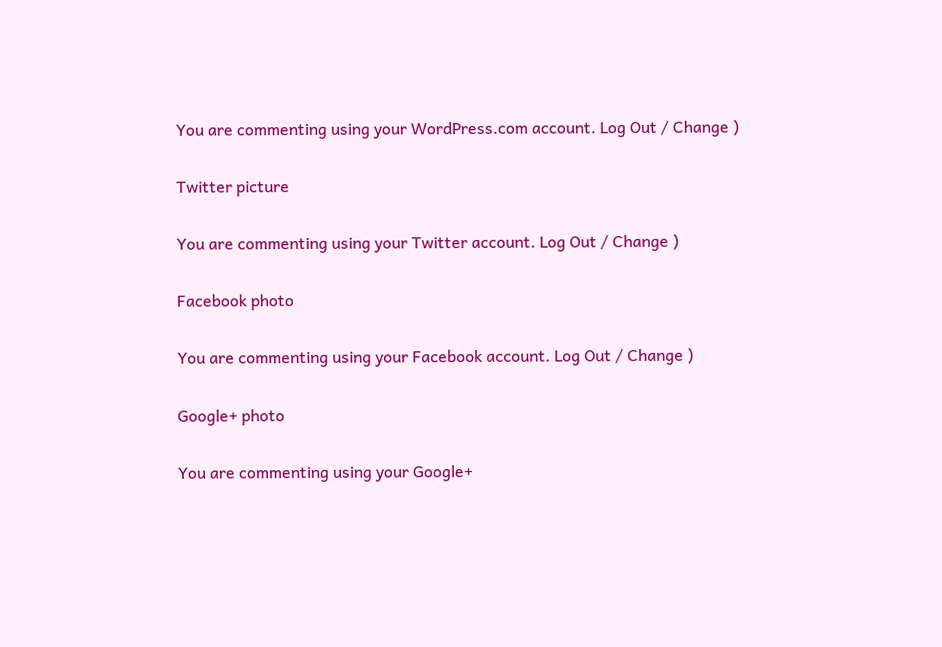You are commenting using your WordPress.com account. Log Out / Change )

Twitter picture

You are commenting using your Twitter account. Log Out / Change )

Facebook photo

You are commenting using your Facebook account. Log Out / Change )

Google+ photo

You are commenting using your Google+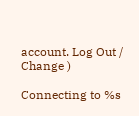account. Log Out / Change )

Connecting to %s